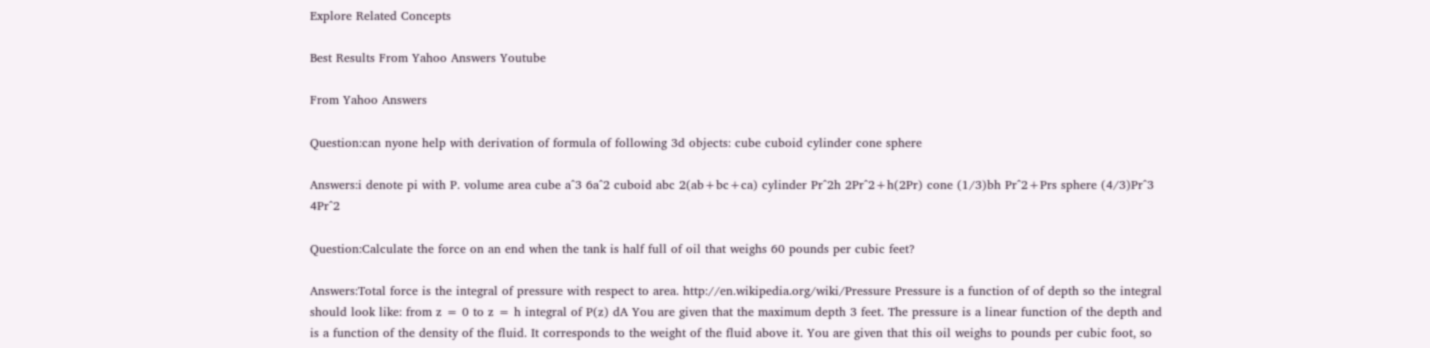Explore Related Concepts

Best Results From Yahoo Answers Youtube

From Yahoo Answers

Question:can nyone help with derivation of formula of following 3d objects: cube cuboid cylinder cone sphere

Answers:i denote pi with P. volume area cube a^3 6a^2 cuboid abc 2(ab+bc+ca) cylinder Pr^2h 2Pr^2+h(2Pr) cone (1/3)bh Pr^2+Prs sphere (4/3)Pr^3 4Pr^2

Question:Calculate the force on an end when the tank is half full of oil that weighs 60 pounds per cubic feet?

Answers:Total force is the integral of pressure with respect to area. http://en.wikipedia.org/wiki/Pressure Pressure is a function of of depth so the integral should look like: from z = 0 to z = h integral of P(z) dA You are given that the maximum depth 3 feet. The pressure is a linear function of the depth and is a function of the density of the fluid. It corresponds to the weight of the fluid above it. You are given that this oil weighs to pounds per cubic foot, so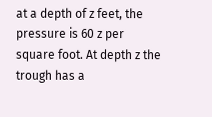at a depth of z feet, the pressure is 60 z per square foot. At depth z the trough has a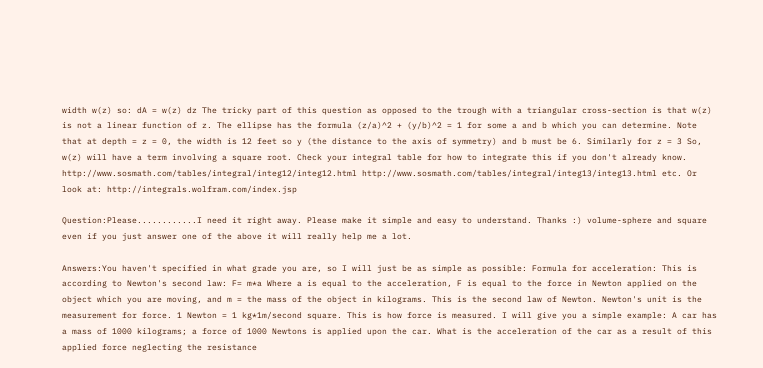width w(z) so: dA = w(z) dz The tricky part of this question as opposed to the trough with a triangular cross-section is that w(z) is not a linear function of z. The ellipse has the formula (z/a)^2 + (y/b)^2 = 1 for some a and b which you can determine. Note that at depth = z = 0, the width is 12 feet so y (the distance to the axis of symmetry) and b must be 6. Similarly for z = 3 So, w(z) will have a term involving a square root. Check your integral table for how to integrate this if you don't already know. http://www.sosmath.com/tables/integral/integ12/integ12.html http://www.sosmath.com/tables/integral/integ13/integ13.html etc. Or look at: http://integrals.wolfram.com/index.jsp

Question:Please............I need it right away. Please make it simple and easy to understand. Thanks :) volume-sphere and square even if you just answer one of the above it will really help me a lot.

Answers:You haven't specified in what grade you are, so I will just be as simple as possible: Formula for acceleration: This is according to Newton's second law: F= m*a Where a is equal to the acceleration, F is equal to the force in Newton applied on the object which you are moving, and m = the mass of the object in kilograms. This is the second law of Newton. Newton's unit is the measurement for force. 1 Newton = 1 kg*1m/second square. This is how force is measured. I will give you a simple example: A car has a mass of 1000 kilograms; a force of 1000 Newtons is applied upon the car. What is the acceleration of the car as a result of this applied force neglecting the resistance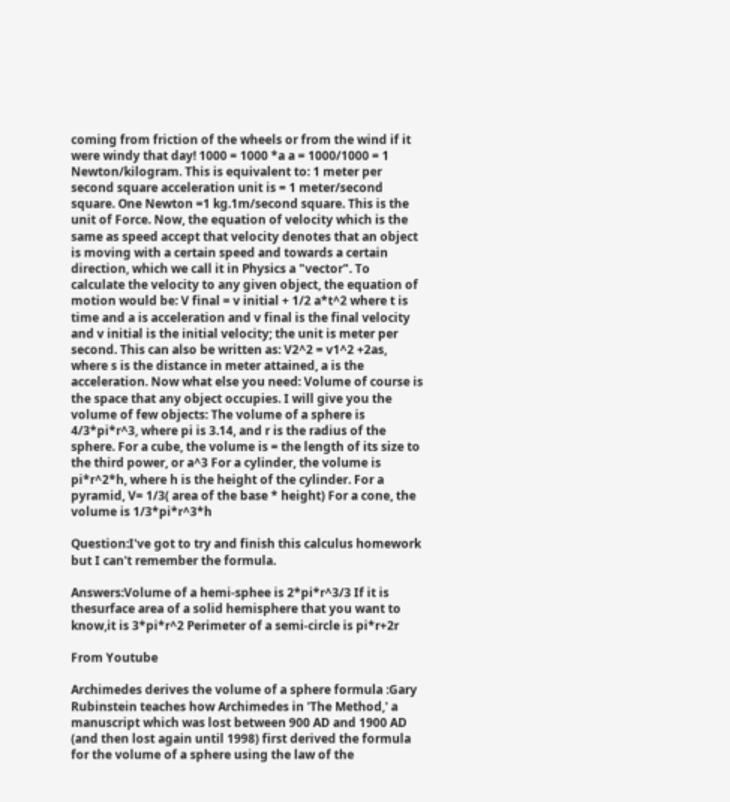coming from friction of the wheels or from the wind if it were windy that day! 1000 = 1000 *a a = 1000/1000 = 1 Newton/kilogram. This is equivalent to: 1 meter per second square acceleration unit is = 1 meter/second square. One Newton =1 kg.1m/second square. This is the unit of Force. Now, the equation of velocity which is the same as speed accept that velocity denotes that an object is moving with a certain speed and towards a certain direction, which we call it in Physics a "vector". To calculate the velocity to any given object, the equation of motion would be: V final = v initial + 1/2 a*t^2 where t is time and a is acceleration and v final is the final velocity and v initial is the initial velocity; the unit is meter per second. This can also be written as: V2^2 = v1^2 +2as, where s is the distance in meter attained, a is the acceleration. Now what else you need: Volume of course is the space that any object occupies. I will give you the volume of few objects: The volume of a sphere is 4/3*pi*r^3, where pi is 3.14, and r is the radius of the sphere. For a cube, the volume is = the length of its size to the third power, or a^3 For a cylinder, the volume is pi*r^2*h, where h is the height of the cylinder. For a pyramid, V= 1/3( area of the base * height) For a cone, the volume is 1/3*pi*r^3*h

Question:I've got to try and finish this calculus homework but I can't remember the formula.

Answers:Volume of a hemi-sphee is 2*pi*r^3/3 If it is thesurface area of a solid hemisphere that you want to know,it is 3*pi*r^2 Perimeter of a semi-circle is pi*r+2r

From Youtube

Archimedes derives the volume of a sphere formula :Gary Rubinstein teaches how Archimedes in 'The Method,' a manuscript which was lost between 900 AD and 1900 AD (and then lost again until 1998) first derived the formula for the volume of a sphere using the law of the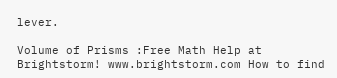lever.

Volume of Prisms :Free Math Help at Brightstorm! www.brightstorm.com How to find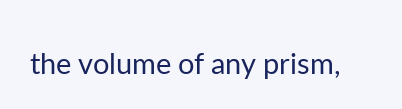the volume of any prism,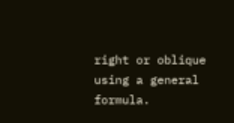right or oblique using a general formula.